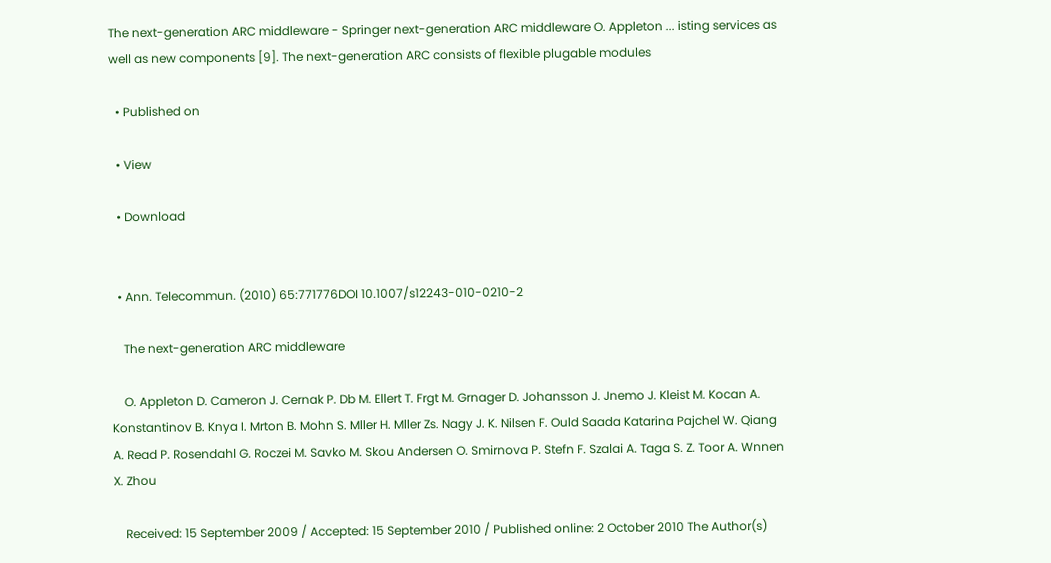The next-generation ARC middleware - Springer next-generation ARC middleware O. Appleton ... isting services as well as new components [9]. The next-generation ARC consists of flexible plugable modules

  • Published on

  • View

  • Download


  • Ann. Telecommun. (2010) 65:771776DOI 10.1007/s12243-010-0210-2

    The next-generation ARC middleware

    O. Appleton D. Cameron J. Cernak P. Db M. Ellert T. Frgt M. Grnager D. Johansson J. Jnemo J. Kleist M. Kocan A. Konstantinov B. Knya I. Mrton B. Mohn S. Mller H. Mller Zs. Nagy J. K. Nilsen F. Ould Saada Katarina Pajchel W. Qiang A. Read P. Rosendahl G. Roczei M. Savko M. Skou Andersen O. Smirnova P. Stefn F. Szalai A. Taga S. Z. Toor A. Wnnen X. Zhou

    Received: 15 September 2009 / Accepted: 15 September 2010 / Published online: 2 October 2010 The Author(s)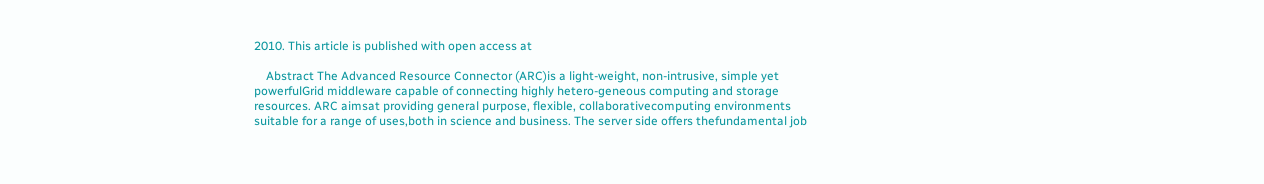2010. This article is published with open access at

    Abstract The Advanced Resource Connector (ARC)is a light-weight, non-intrusive, simple yet powerfulGrid middleware capable of connecting highly hetero-geneous computing and storage resources. ARC aimsat providing general purpose, flexible, collaborativecomputing environments suitable for a range of uses,both in science and business. The server side offers thefundamental job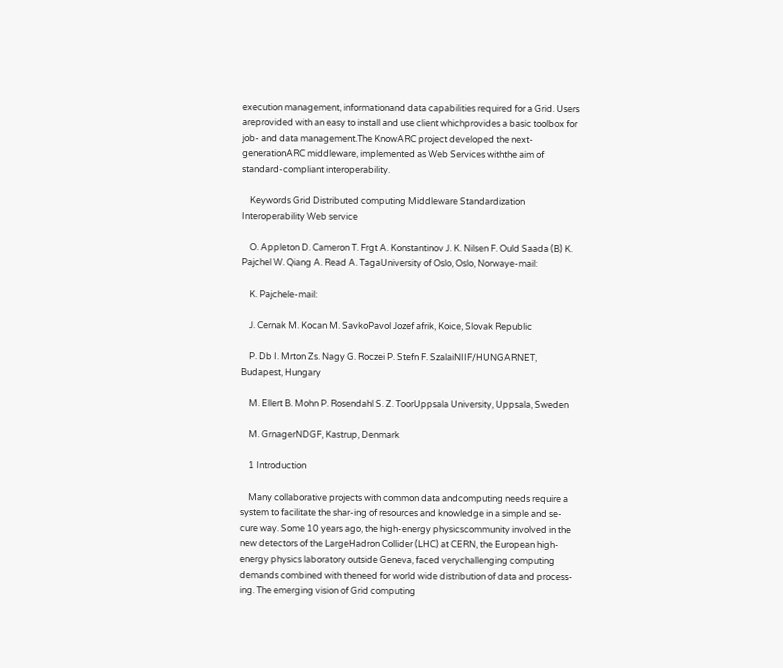execution management, informationand data capabilities required for a Grid. Users areprovided with an easy to install and use client whichprovides a basic toolbox for job- and data management.The KnowARC project developed the next-generationARC middleware, implemented as Web Services withthe aim of standard-compliant interoperability.

    Keywords Grid Distributed computing Middleware Standardization Interoperability Web service

    O. Appleton D. Cameron T. Frgt A. Konstantinov J. K. Nilsen F. Ould Saada (B) K. Pajchel W. Qiang A. Read A. TagaUniversity of Oslo, Oslo, Norwaye-mail:

    K. Pajchele-mail:

    J. Cernak M. Kocan M. SavkoPavol Jozef afrik, Koice, Slovak Republic

    P. Db I. Mrton Zs. Nagy G. Roczei P. Stefn F. SzalaiNIIF/HUNGARNET, Budapest, Hungary

    M. Ellert B. Mohn P. Rosendahl S. Z. ToorUppsala University, Uppsala, Sweden

    M. GrnagerNDGF, Kastrup, Denmark

    1 Introduction

    Many collaborative projects with common data andcomputing needs require a system to facilitate the shar-ing of resources and knowledge in a simple and se-cure way. Some 10 years ago, the high-energy physicscommunity involved in the new detectors of the LargeHadron Collider (LHC) at CERN, the European high-energy physics laboratory outside Geneva, faced verychallenging computing demands combined with theneed for world wide distribution of data and process-ing. The emerging vision of Grid computing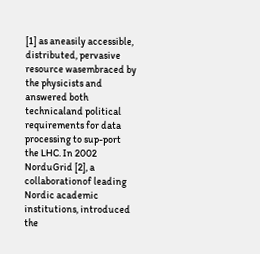[1] as aneasily accessible, distributed, pervasive resource wasembraced by the physicists and answered both technicaland political requirements for data processing to sup-port the LHC. In 2002 NorduGrid [2], a collaborationof leading Nordic academic institutions, introduced the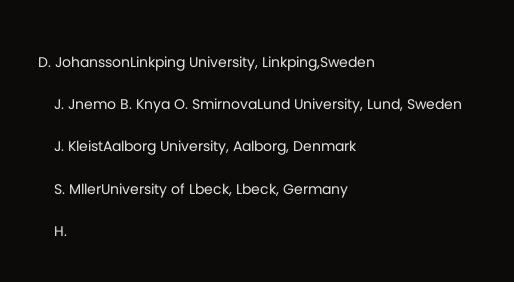D. JohanssonLinkping University, Linkping,Sweden

    J. Jnemo B. Knya O. SmirnovaLund University, Lund, Sweden

    J. KleistAalborg University, Aalborg, Denmark

    S. MllerUniversity of Lbeck, Lbeck, Germany

    H.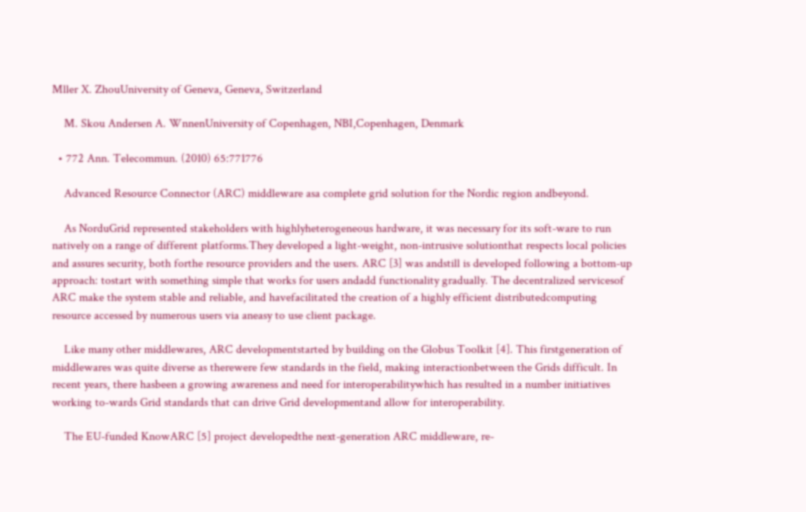Mller X. ZhouUniversity of Geneva, Geneva, Switzerland

    M. Skou Andersen A. WnnenUniversity of Copenhagen, NBI,Copenhagen, Denmark

  • 772 Ann. Telecommun. (2010) 65:771776

    Advanced Resource Connector (ARC) middleware asa complete grid solution for the Nordic region andbeyond.

    As NorduGrid represented stakeholders with highlyheterogeneous hardware, it was necessary for its soft-ware to run natively on a range of different platforms.They developed a light-weight, non-intrusive solutionthat respects local policies and assures security, both forthe resource providers and the users. ARC [3] was andstill is developed following a bottom-up approach: tostart with something simple that works for users andadd functionality gradually. The decentralized servicesof ARC make the system stable and reliable, and havefacilitated the creation of a highly efficient distributedcomputing resource accessed by numerous users via aneasy to use client package.

    Like many other middlewares, ARC developmentstarted by building on the Globus Toolkit [4]. This firstgeneration of middlewares was quite diverse as therewere few standards in the field, making interactionbetween the Grids difficult. In recent years, there hasbeen a growing awareness and need for interoperabilitywhich has resulted in a number initiatives working to-wards Grid standards that can drive Grid developmentand allow for interoperability.

    The EU-funded KnowARC [5] project developedthe next-generation ARC middleware, re-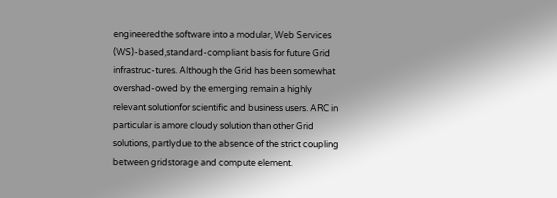engineeredthe software into a modular, Web Services (WS)-based,standard-compliant basis for future Grid infrastruc-tures. Although the Grid has been somewhat overshad-owed by the emerging remain a highly relevant solutionfor scientific and business users. ARC in particular is amore cloudy solution than other Grid solutions, partlydue to the absence of the strict coupling between gridstorage and compute element.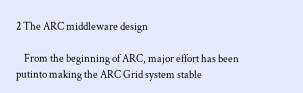2 The ARC middleware design

    From the beginning of ARC, major effort has been putinto making the ARC Grid system stable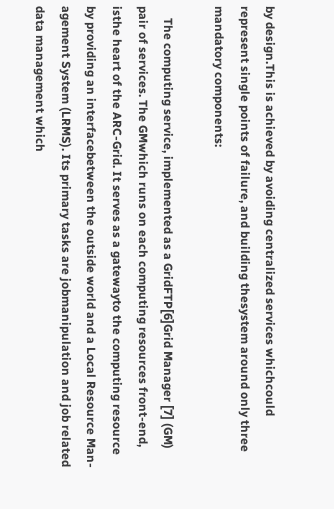by design.This is achieved by avoiding centralized services whichcould represent single points of failure, and building thesystem around only three mandatory components:

    The computing service, implemented as a GridFTP[6]Grid Manager [7] (GM) pair of services. The GMwhich runs on each computing resources front-end, isthe heart of the ARC-Grid. It serves as a gatewayto the computing resource by providing an interfacebetween the outside world and a Local Resource Man-agement System (LRMS). Its primary tasks are jobmanipulation and job related data management which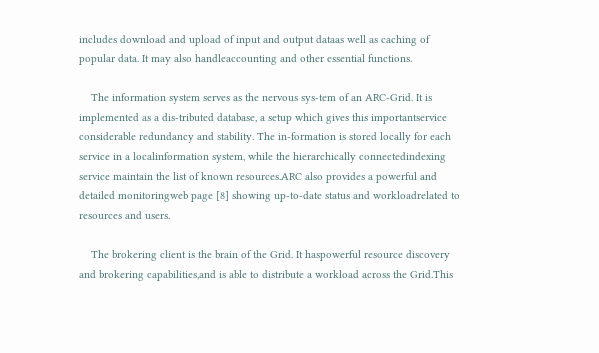includes download and upload of input and output dataas well as caching of popular data. It may also handleaccounting and other essential functions.

    The information system serves as the nervous sys-tem of an ARC-Grid. It is implemented as a dis-tributed database, a setup which gives this importantservice considerable redundancy and stability. The in-formation is stored locally for each service in a localinformation system, while the hierarchically connectedindexing service maintain the list of known resources.ARC also provides a powerful and detailed monitoringweb page [8] showing up-to-date status and workloadrelated to resources and users.

    The brokering client is the brain of the Grid. It haspowerful resource discovery and brokering capabilities,and is able to distribute a workload across the Grid.This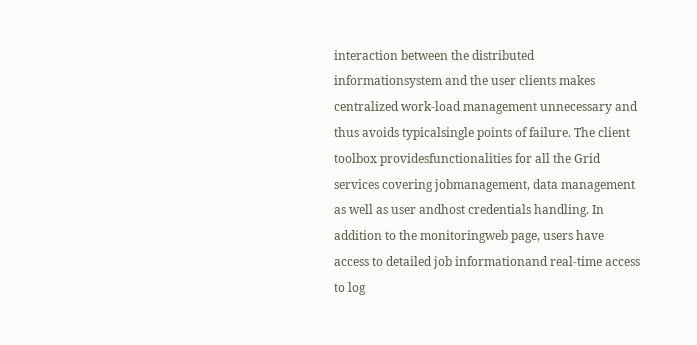interaction between the distributed informationsystem and the user clients makes centralized work-load management unnecessary and thus avoids typicalsingle points of failure. The client toolbox providesfunctionalities for all the Grid services covering jobmanagement, data management as well as user andhost credentials handling. In addition to the monitoringweb page, users have access to detailed job informationand real-time access to log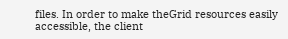files. In order to make theGrid resources easily accessible, the client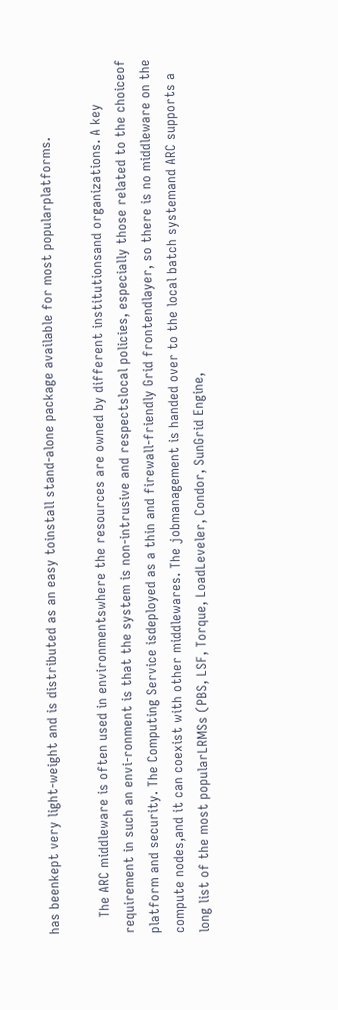has beenkept very light-weight and is distributed as an easy toinstall stand-alone package available for most popularplatforms.

    The ARC middleware is often used in environmentswhere the resources are owned by different institutionsand organizations. A key requirement in such an envi-ronment is that the system is non-intrusive and respectslocal policies, especially those related to the choiceof platform and security. The Computing Service isdeployed as a thin and firewall-friendly Grid frontendlayer, so there is no middleware on the compute nodes,and it can coexist with other middlewares. The jobmanagement is handed over to the local batch systemand ARC supports a long list of the most popularLRMSs (PBS, LSF, Torque, LoadLeveler, Condor, SunGrid Engine,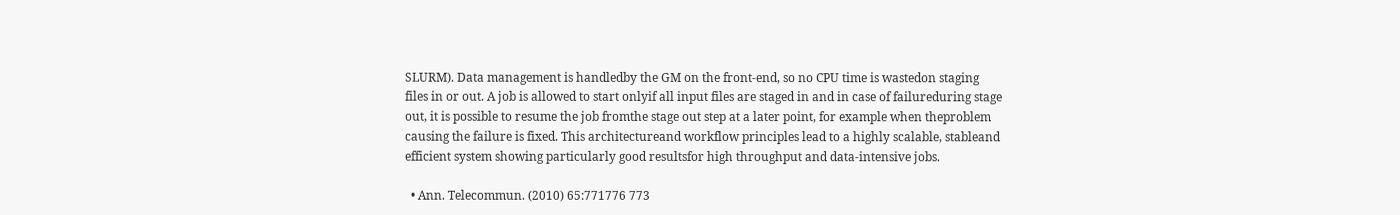SLURM). Data management is handledby the GM on the front-end, so no CPU time is wastedon staging files in or out. A job is allowed to start onlyif all input files are staged in and in case of failureduring stage out, it is possible to resume the job fromthe stage out step at a later point, for example when theproblem causing the failure is fixed. This architectureand workflow principles lead to a highly scalable, stableand efficient system showing particularly good resultsfor high throughput and data-intensive jobs.

  • Ann. Telecommun. (2010) 65:771776 773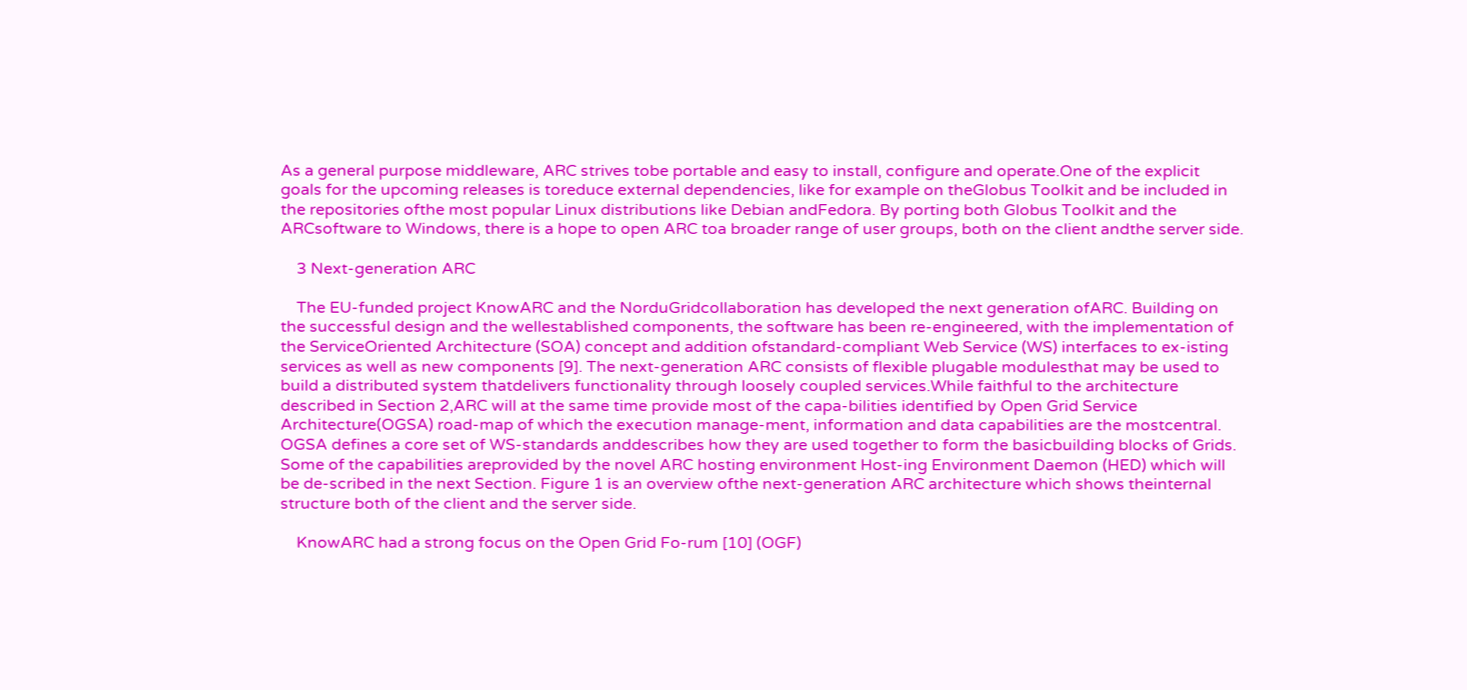As a general purpose middleware, ARC strives tobe portable and easy to install, configure and operate.One of the explicit goals for the upcoming releases is toreduce external dependencies, like for example on theGlobus Toolkit and be included in the repositories ofthe most popular Linux distributions like Debian andFedora. By porting both Globus Toolkit and the ARCsoftware to Windows, there is a hope to open ARC toa broader range of user groups, both on the client andthe server side.

    3 Next-generation ARC

    The EU-funded project KnowARC and the NorduGridcollaboration has developed the next generation ofARC. Building on the successful design and the wellestablished components, the software has been re-engineered, with the implementation of the ServiceOriented Architecture (SOA) concept and addition ofstandard-compliant Web Service (WS) interfaces to ex-isting services as well as new components [9]. The next-generation ARC consists of flexible plugable modulesthat may be used to build a distributed system thatdelivers functionality through loosely coupled services.While faithful to the architecture described in Section 2,ARC will at the same time provide most of the capa-bilities identified by Open Grid Service Architecture(OGSA) road-map of which the execution manage-ment, information and data capabilities are the mostcentral. OGSA defines a core set of WS-standards anddescribes how they are used together to form the basicbuilding blocks of Grids. Some of the capabilities areprovided by the novel ARC hosting environment Host-ing Environment Daemon (HED) which will be de-scribed in the next Section. Figure 1 is an overview ofthe next-generation ARC architecture which shows theinternal structure both of the client and the server side.

    KnowARC had a strong focus on the Open Grid Fo-rum [10] (OGF)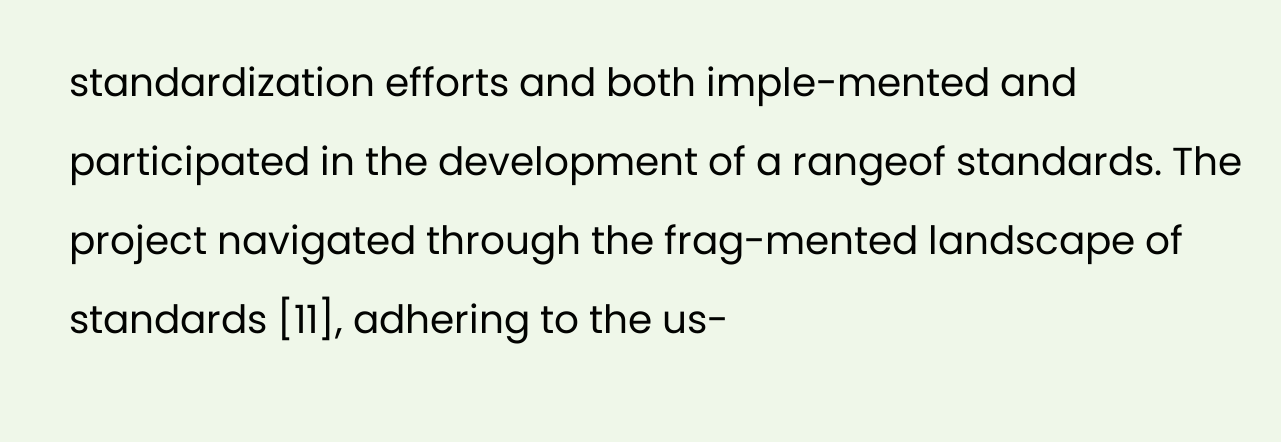standardization efforts and both imple-mented and participated in the development of a rangeof standards. The project navigated through the frag-mented landscape of standards [11], adhering to the us-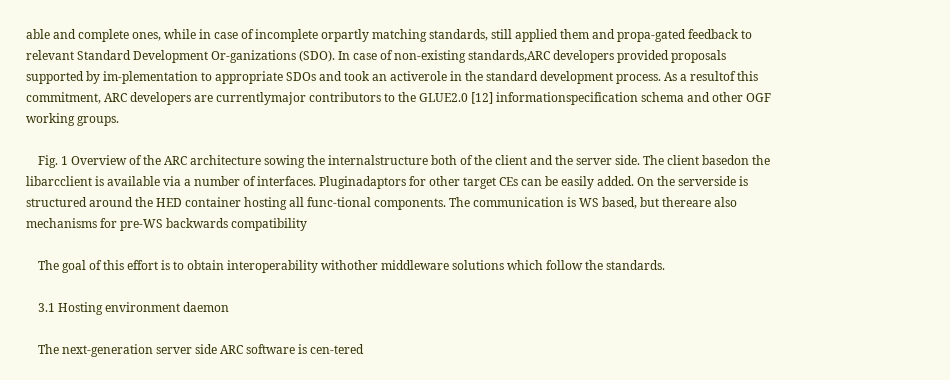able and complete ones, while in case of incomplete orpartly matching standards, still applied them and propa-gated feedback to relevant Standard Development Or-ganizations (SDO). In case of non-existing standards,ARC developers provided proposals supported by im-plementation to appropriate SDOs and took an activerole in the standard development process. As a resultof this commitment, ARC developers are currentlymajor contributors to the GLUE2.0 [12] informationspecification schema and other OGF working groups.

    Fig. 1 Overview of the ARC architecture sowing the internalstructure both of the client and the server side. The client basedon the libarcclient is available via a number of interfaces. Pluginadaptors for other target CEs can be easily added. On the serverside is structured around the HED container hosting all func-tional components. The communication is WS based, but thereare also mechanisms for pre-WS backwards compatibility

    The goal of this effort is to obtain interoperability withother middleware solutions which follow the standards.

    3.1 Hosting environment daemon

    The next-generation server side ARC software is cen-tered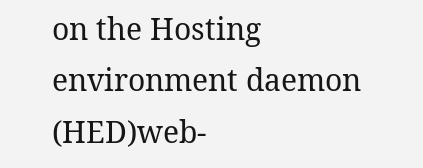on the Hosting environment daemon (HED)web-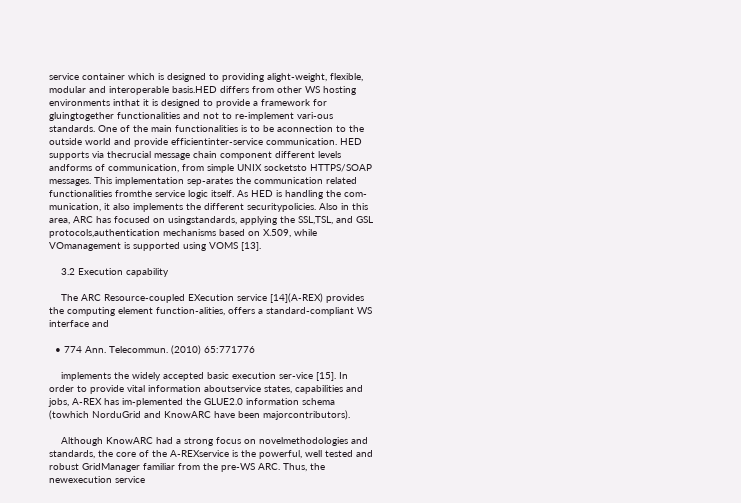service container which is designed to providing alight-weight, flexible, modular and interoperable basis.HED differs from other WS hosting environments inthat it is designed to provide a framework for gluingtogether functionalities and not to re-implement vari-ous standards. One of the main functionalities is to be aconnection to the outside world and provide efficientinter-service communication. HED supports via thecrucial message chain component different levels andforms of communication, from simple UNIX socketsto HTTPS/SOAP messages. This implementation sep-arates the communication related functionalities fromthe service logic itself. As HED is handling the com-munication, it also implements the different securitypolicies. Also in this area, ARC has focused on usingstandards, applying the SSL,TSL, and GSL protocols,authentication mechanisms based on X.509, while VOmanagement is supported using VOMS [13].

    3.2 Execution capability

    The ARC Resource-coupled EXecution service [14](A-REX) provides the computing element function-alities, offers a standard-compliant WS interface and

  • 774 Ann. Telecommun. (2010) 65:771776

    implements the widely accepted basic execution ser-vice [15]. In order to provide vital information aboutservice states, capabilities and jobs, A-REX has im-plemented the GLUE2.0 information schema (towhich NorduGrid and KnowARC have been majorcontributors).

    Although KnowARC had a strong focus on novelmethodologies and standards, the core of the A-REXservice is the powerful, well tested and robust GridManager familiar from the pre-WS ARC. Thus, the newexecution service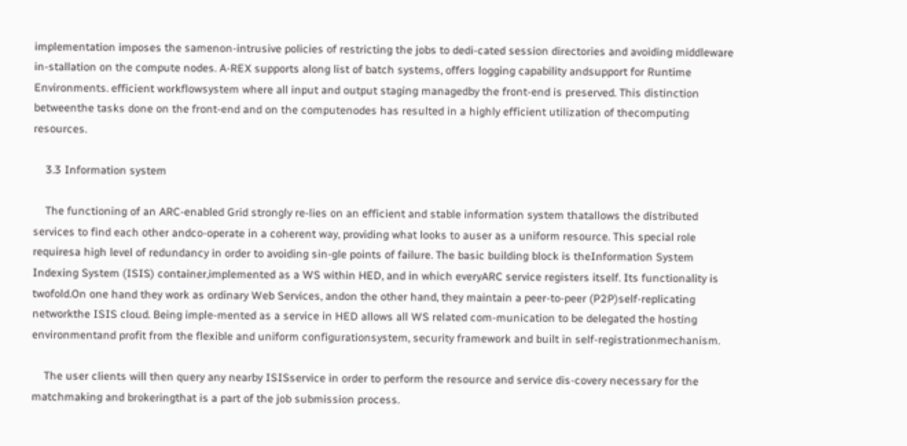implementation imposes the samenon-intrusive policies of restricting the jobs to dedi-cated session directories and avoiding middleware in-stallation on the compute nodes. A-REX supports along list of batch systems, offers logging capability andsupport for Runtime Environments. efficient workflowsystem where all input and output staging managedby the front-end is preserved. This distinction betweenthe tasks done on the front-end and on the computenodes has resulted in a highly efficient utilization of thecomputing resources.

    3.3 Information system

    The functioning of an ARC-enabled Grid strongly re-lies on an efficient and stable information system thatallows the distributed services to find each other andco-operate in a coherent way, providing what looks to auser as a uniform resource. This special role requiresa high level of redundancy in order to avoiding sin-gle points of failure. The basic building block is theInformation System Indexing System (ISIS) container,implemented as a WS within HED, and in which everyARC service registers itself. Its functionality is twofold.On one hand they work as ordinary Web Services, andon the other hand, they maintain a peer-to-peer (P2P)self-replicating networkthe ISIS cloud. Being imple-mented as a service in HED allows all WS related com-munication to be delegated the hosting environmentand profit from the flexible and uniform configurationsystem, security framework and built in self-registrationmechanism.

    The user clients will then query any nearby ISISservice in order to perform the resource and service dis-covery necessary for the matchmaking and brokeringthat is a part of the job submission process.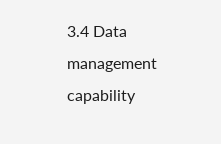3.4 Data management capability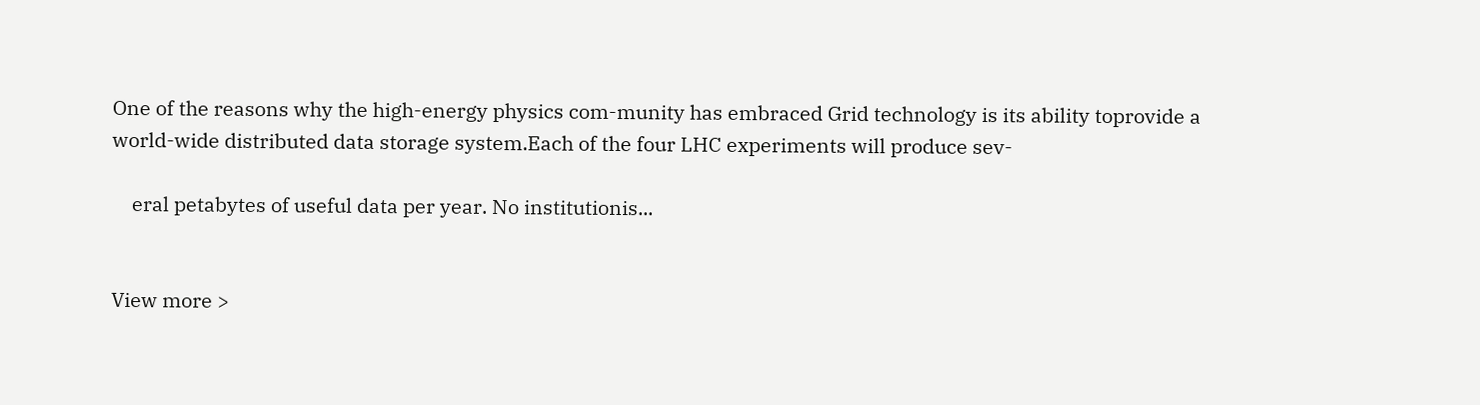One of the reasons why the high-energy physics com-munity has embraced Grid technology is its ability toprovide a world-wide distributed data storage system.Each of the four LHC experiments will produce sev-

    eral petabytes of useful data per year. No institutionis...


View more >